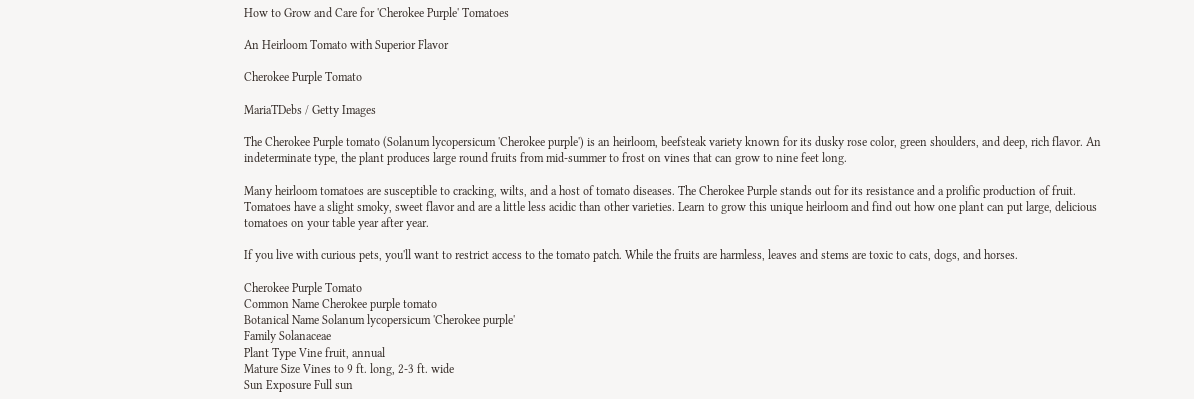How to Grow and Care for 'Cherokee Purple' Tomatoes

An Heirloom Tomato with Superior Flavor

Cherokee Purple Tomato

MariaTDebs / Getty Images

The Cherokee Purple tomato (Solanum lycopersicum 'Cherokee purple') is an heirloom, beefsteak variety known for its dusky rose color, green shoulders, and deep, rich flavor. An indeterminate type, the plant produces large round fruits from mid-summer to frost on vines that can grow to nine feet long.

Many heirloom tomatoes are susceptible to cracking, wilts, and a host of tomato diseases. The Cherokee Purple stands out for its resistance and a prolific production of fruit. Tomatoes have a slight smoky, sweet flavor and are a little less acidic than other varieties. Learn to grow this unique heirloom and find out how one plant can put large, delicious tomatoes on your table year after year.

If you live with curious pets, you'll want to restrict access to the tomato patch. While the fruits are harmless, leaves and stems are toxic to cats, dogs, and horses.

Cherokee Purple Tomato
Common Name Cherokee purple tomato
Botanical Name Solanum lycopersicum 'Cherokee purple'
Family Solanaceae
Plant Type Vine fruit, annual
Mature Size Vines to 9 ft. long, 2-3 ft. wide
Sun Exposure Full sun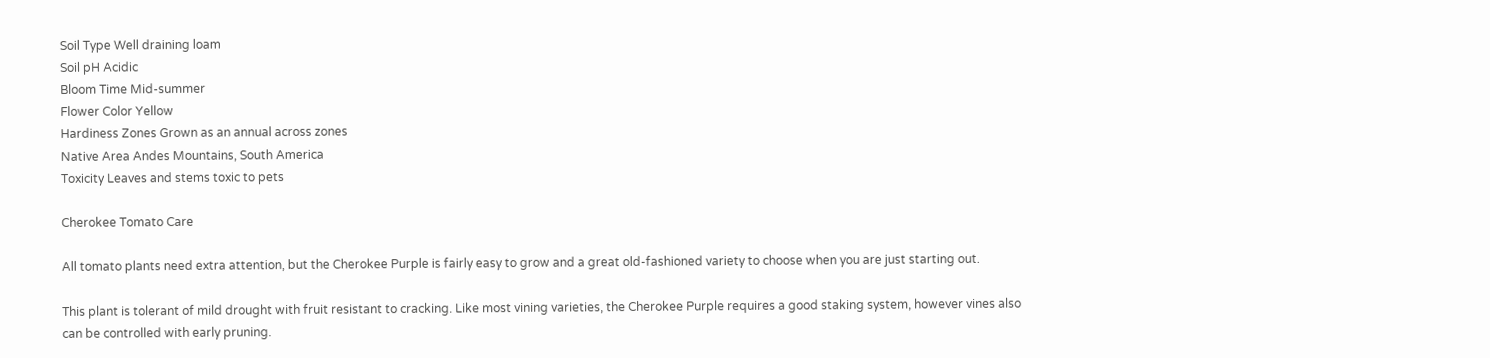Soil Type Well draining loam
Soil pH Acidic
Bloom Time Mid-summer
Flower Color Yellow
Hardiness Zones Grown as an annual across zones
Native Area Andes Mountains, South America
Toxicity Leaves and stems toxic to pets

Cherokee Tomato Care

All tomato plants need extra attention, but the Cherokee Purple is fairly easy to grow and a great old-fashioned variety to choose when you are just starting out.

This plant is tolerant of mild drought with fruit resistant to cracking. Like most vining varieties, the Cherokee Purple requires a good staking system, however vines also can be controlled with early pruning.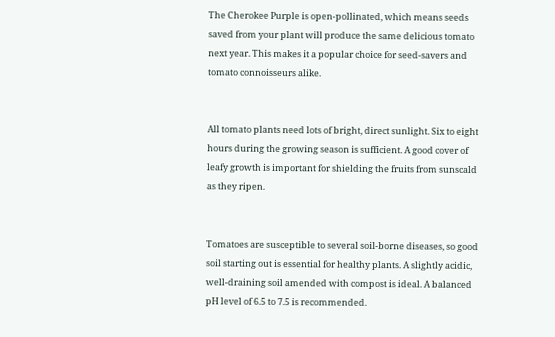The Cherokee Purple is open-pollinated, which means seeds saved from your plant will produce the same delicious tomato next year. This makes it a popular choice for seed-savers and tomato connoisseurs alike.


All tomato plants need lots of bright, direct sunlight. Six to eight hours during the growing season is sufficient. A good cover of leafy growth is important for shielding the fruits from sunscald as they ripen.


Tomatoes are susceptible to several soil-borne diseases, so good soil starting out is essential for healthy plants. A slightly acidic, well-draining soil amended with compost is ideal. A balanced pH level of 6.5 to 7.5 is recommended.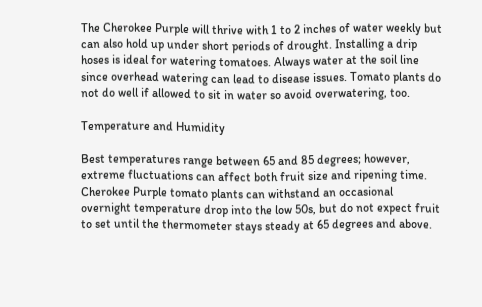The Cherokee Purple will thrive with 1 to 2 inches of water weekly but can also hold up under short periods of drought. Installing a drip hoses is ideal for watering tomatoes. Always water at the soil line since overhead watering can lead to disease issues. Tomato plants do not do well if allowed to sit in water so avoid overwatering, too.

Temperature and Humidity

Best temperatures range between 65 and 85 degrees; however, extreme fluctuations can affect both fruit size and ripening time. Cherokee Purple tomato plants can withstand an occasional overnight temperature drop into the low 50s, but do not expect fruit to set until the thermometer stays steady at 65 degrees and above.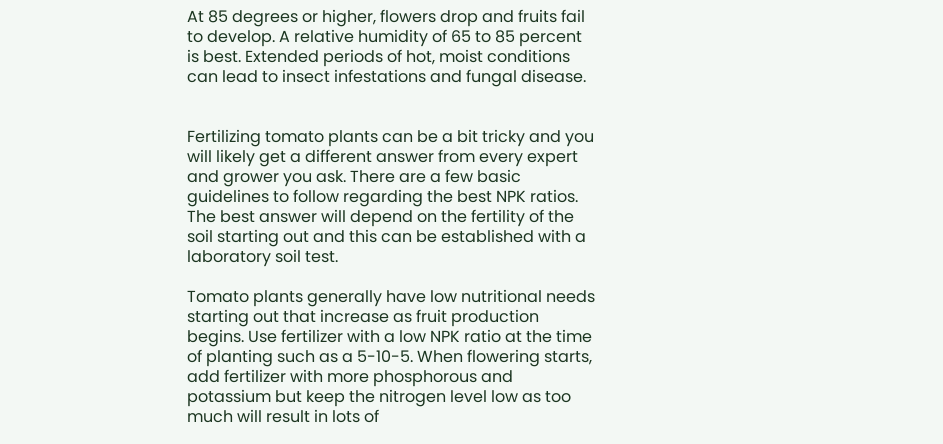At 85 degrees or higher, flowers drop and fruits fail to develop. A relative humidity of 65 to 85 percent is best. Extended periods of hot, moist conditions can lead to insect infestations and fungal disease.


Fertilizing tomato plants can be a bit tricky and you will likely get a different answer from every expert and grower you ask. There are a few basic guidelines to follow regarding the best NPK ratios. The best answer will depend on the fertility of the soil starting out and this can be established with a laboratory soil test.

Tomato plants generally have low nutritional needs starting out that increase as fruit production begins. Use fertilizer with a low NPK ratio at the time of planting such as a 5-10-5. When flowering starts, add fertilizer with more phosphorous and potassium but keep the nitrogen level low as too much will result in lots of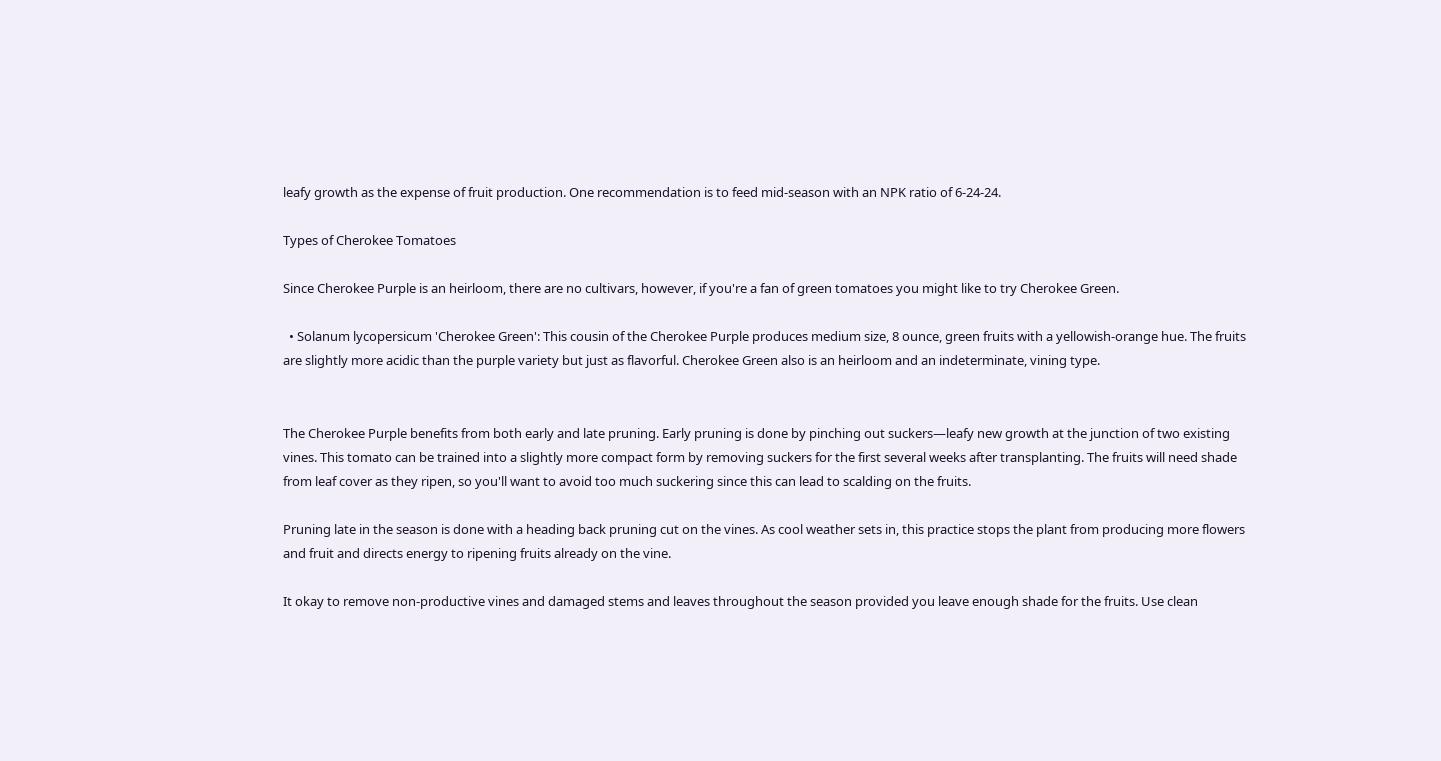leafy growth as the expense of fruit production. One recommendation is to feed mid-season with an NPK ratio of 6-24-24.

Types of Cherokee Tomatoes

Since Cherokee Purple is an heirloom, there are no cultivars, however, if you're a fan of green tomatoes you might like to try Cherokee Green.

  • Solanum lycopersicum 'Cherokee Green': This cousin of the Cherokee Purple produces medium size, 8 ounce, green fruits with a yellowish-orange hue. The fruits are slightly more acidic than the purple variety but just as flavorful. Cherokee Green also is an heirloom and an indeterminate, vining type.


The Cherokee Purple benefits from both early and late pruning. Early pruning is done by pinching out suckers—leafy new growth at the junction of two existing vines. This tomato can be trained into a slightly more compact form by removing suckers for the first several weeks after transplanting. The fruits will need shade from leaf cover as they ripen, so you'll want to avoid too much suckering since this can lead to scalding on the fruits.

Pruning late in the season is done with a heading back pruning cut on the vines. As cool weather sets in, this practice stops the plant from producing more flowers and fruit and directs energy to ripening fruits already on the vine.

It okay to remove non-productive vines and damaged stems and leaves throughout the season provided you leave enough shade for the fruits. Use clean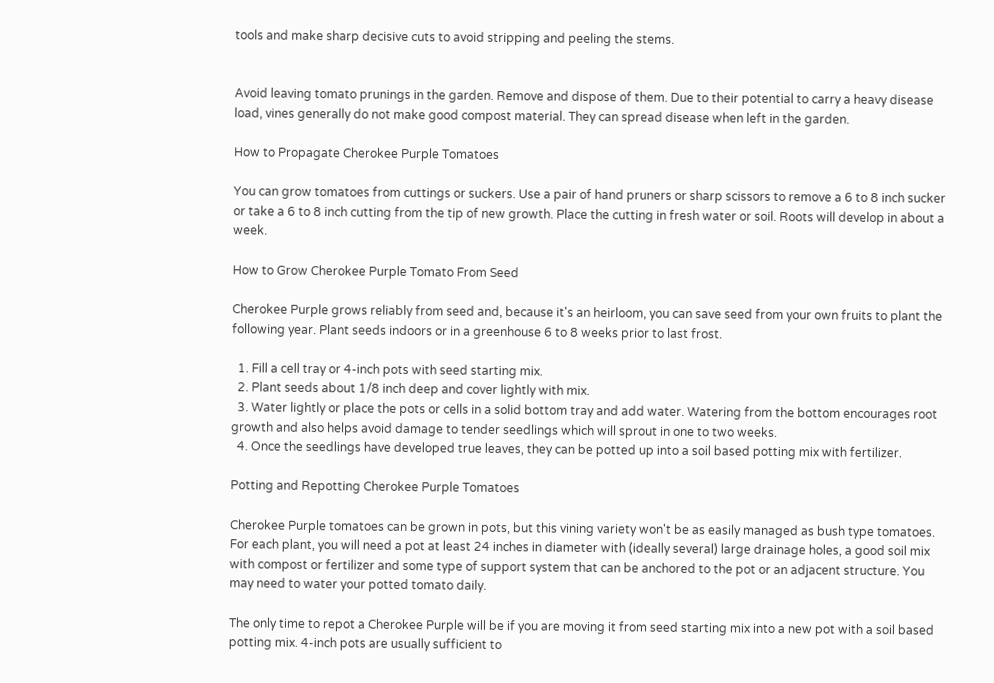tools and make sharp decisive cuts to avoid stripping and peeling the stems.


Avoid leaving tomato prunings in the garden. Remove and dispose of them. Due to their potential to carry a heavy disease load, vines generally do not make good compost material. They can spread disease when left in the garden.

How to Propagate Cherokee Purple Tomatoes

You can grow tomatoes from cuttings or suckers. Use a pair of hand pruners or sharp scissors to remove a 6 to 8 inch sucker or take a 6 to 8 inch cutting from the tip of new growth. Place the cutting in fresh water or soil. Roots will develop in about a week.

How to Grow Cherokee Purple Tomato From Seed

Cherokee Purple grows reliably from seed and, because it's an heirloom, you can save seed from your own fruits to plant the following year. Plant seeds indoors or in a greenhouse 6 to 8 weeks prior to last frost.

  1. Fill a cell tray or 4-inch pots with seed starting mix.
  2. Plant seeds about 1/8 inch deep and cover lightly with mix.
  3. Water lightly or place the pots or cells in a solid bottom tray and add water. Watering from the bottom encourages root growth and also helps avoid damage to tender seedlings which will sprout in one to two weeks.
  4. Once the seedlings have developed true leaves, they can be potted up into a soil based potting mix with fertilizer.

Potting and Repotting Cherokee Purple Tomatoes

Cherokee Purple tomatoes can be grown in pots, but this vining variety won't be as easily managed as bush type tomatoes. For each plant, you will need a pot at least 24 inches in diameter with (ideally several) large drainage holes, a good soil mix with compost or fertilizer and some type of support system that can be anchored to the pot or an adjacent structure. You may need to water your potted tomato daily.

The only time to repot a Cherokee Purple will be if you are moving it from seed starting mix into a new pot with a soil based potting mix. 4-inch pots are usually sufficient to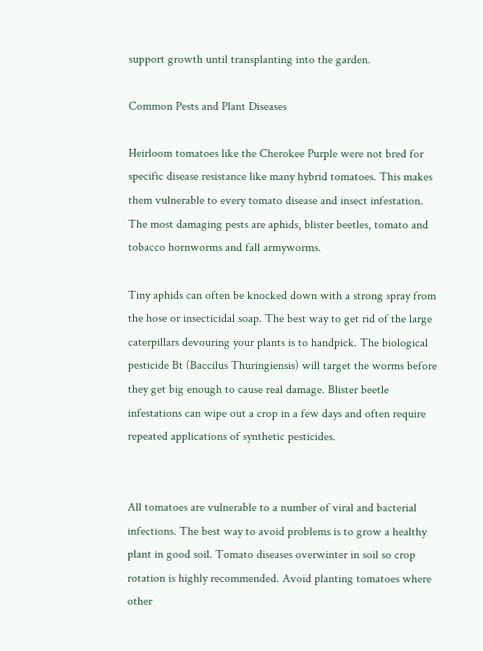support growth until transplanting into the garden.

Common Pests and Plant Diseases

Heirloom tomatoes like the Cherokee Purple were not bred for specific disease resistance like many hybrid tomatoes. This makes them vulnerable to every tomato disease and insect infestation. The most damaging pests are aphids, blister beetles, tomato and tobacco hornworms and fall armyworms.

Tiny aphids can often be knocked down with a strong spray from the hose or insecticidal soap. The best way to get rid of the large caterpillars devouring your plants is to handpick. The biological pesticide Bt (Baccilus Thuringiensis) will target the worms before they get big enough to cause real damage. Blister beetle infestations can wipe out a crop in a few days and often require repeated applications of synthetic pesticides.


All tomatoes are vulnerable to a number of viral and bacterial infections. The best way to avoid problems is to grow a healthy plant in good soil. Tomato diseases overwinter in soil so crop rotation is highly recommended. Avoid planting tomatoes where other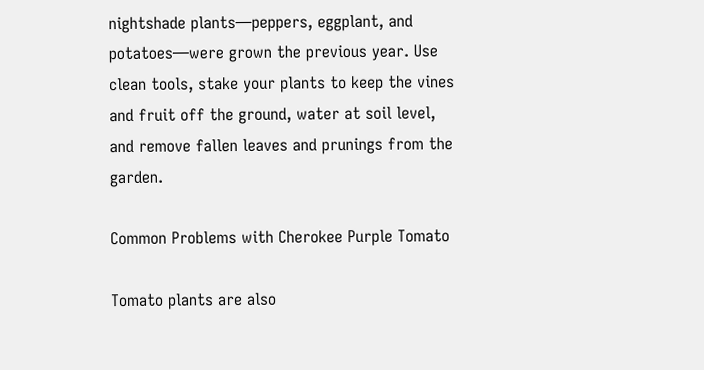nightshade plants—peppers, eggplant, and potatoes—were grown the previous year. Use clean tools, stake your plants to keep the vines and fruit off the ground, water at soil level, and remove fallen leaves and prunings from the garden.

Common Problems with Cherokee Purple Tomato

Tomato plants are also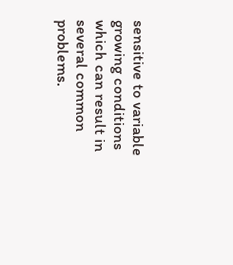sensitive to variable growing conditions which can result in several common problems.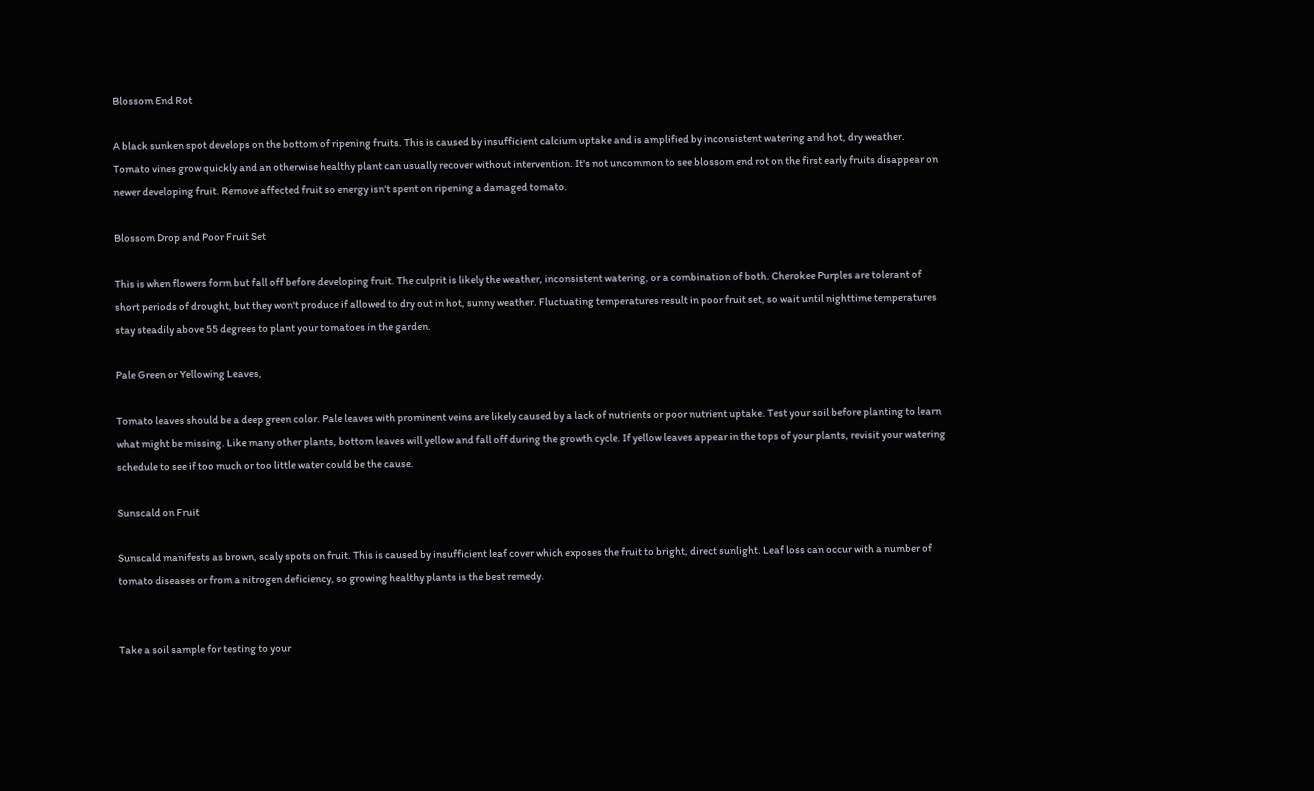Blossom End Rot

A black sunken spot develops on the bottom of ripening fruits. This is caused by insufficient calcium uptake and is amplified by inconsistent watering and hot, dry weather. Tomato vines grow quickly and an otherwise healthy plant can usually recover without intervention. It's not uncommon to see blossom end rot on the first early fruits disappear on newer developing fruit. Remove affected fruit so energy isn't spent on ripening a damaged tomato.

Blossom Drop and Poor Fruit Set

This is when flowers form but fall off before developing fruit. The culprit is likely the weather, inconsistent watering, or a combination of both. Cherokee Purples are tolerant of short periods of drought, but they won't produce if allowed to dry out in hot, sunny weather. Fluctuating temperatures result in poor fruit set, so wait until nighttime temperatures stay steadily above 55 degrees to plant your tomatoes in the garden.

Pale Green or Yellowing Leaves,

Tomato leaves should be a deep green color. Pale leaves with prominent veins are likely caused by a lack of nutrients or poor nutrient uptake. Test your soil before planting to learn what might be missing. Like many other plants, bottom leaves will yellow and fall off during the growth cycle. If yellow leaves appear in the tops of your plants, revisit your watering schedule to see if too much or too little water could be the cause.

Sunscald on Fruit

Sunscald manifests as brown, scaly spots on fruit. This is caused by insufficient leaf cover which exposes the fruit to bright, direct sunlight. Leaf loss can occur with a number of tomato diseases or from a nitrogen deficiency, so growing healthy plants is the best remedy.


Take a soil sample for testing to your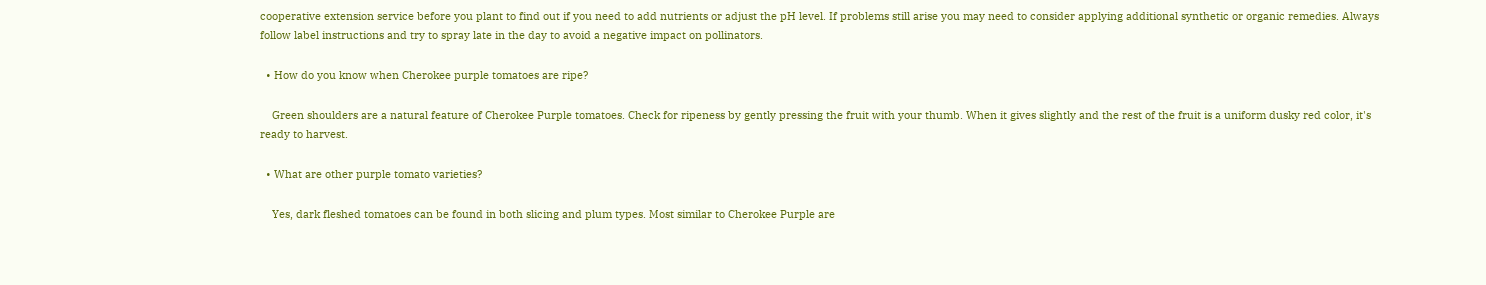cooperative extension service before you plant to find out if you need to add nutrients or adjust the pH level. If problems still arise you may need to consider applying additional synthetic or organic remedies. Always follow label instructions and try to spray late in the day to avoid a negative impact on pollinators.

  • How do you know when Cherokee purple tomatoes are ripe?

    Green shoulders are a natural feature of Cherokee Purple tomatoes. Check for ripeness by gently pressing the fruit with your thumb. When it gives slightly and the rest of the fruit is a uniform dusky red color, it's ready to harvest.

  • What are other purple tomato varieties?

    Yes, dark fleshed tomatoes can be found in both slicing and plum types. Most similar to Cherokee Purple are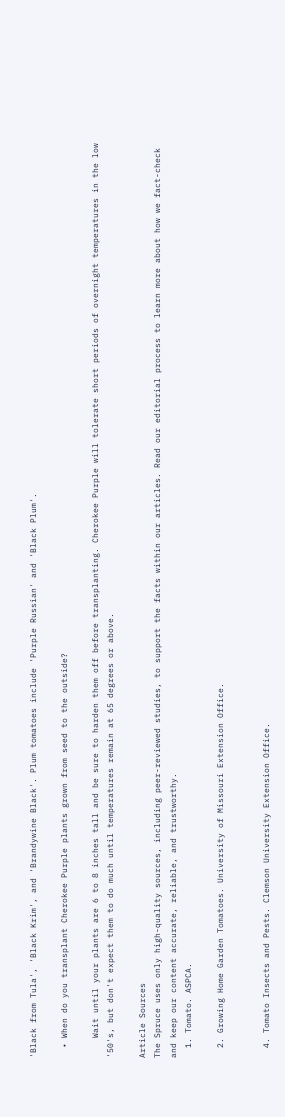'Black from Tula', 'Black Krim', and 'Brandywine Black'. Plum tomatoes include 'Purple Russian' and 'Black Plum'.

  • When do you transplant Cherokee Purple plants grown from seed to the outside?

    Wait until your plants are 6 to 8 inches tall and be sure to harden them off before transplanting. Cherokee Purple will tolerate short periods of overnight temperatures in the low '50's, but don't expect them to do much until temperatures remain at 65 degrees or above.

Article Sources
The Spruce uses only high-quality sources, including peer-reviewed studies, to support the facts within our articles. Read our editorial process to learn more about how we fact-check and keep our content accurate, reliable, and trustworthy.
  1. Tomato. ASPCA.

  2. Growing Home Garden Tomatoes. University of Missouri Extension Office.


  4. Tomato Insects and Pests. Clemson University Extension Office.